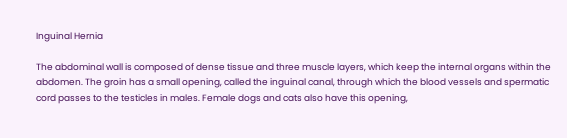Inguinal Hernia

The abdominal wall is composed of dense tissue and three muscle layers, which keep the internal organs within the abdomen. The groin has a small opening, called the inguinal canal, through which the blood vessels and spermatic cord passes to the testicles in males. Female dogs and cats also have this opening,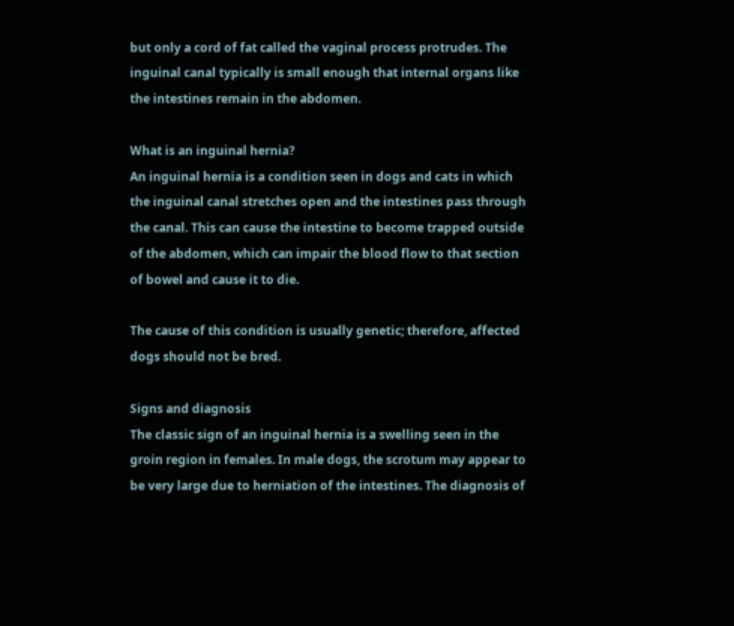but only a cord of fat called the vaginal process protrudes. The inguinal canal typically is small enough that internal organs like the intestines remain in the abdomen.

What is an inguinal hernia?
An inguinal hernia is a condition seen in dogs and cats in which the inguinal canal stretches open and the intestines pass through the canal. This can cause the intestine to become trapped outside of the abdomen, which can impair the blood flow to that section of bowel and cause it to die.

The cause of this condition is usually genetic; therefore, affected dogs should not be bred.

Signs and diagnosis
The classic sign of an inguinal hernia is a swelling seen in the groin region in females. In male dogs, the scrotum may appear to be very large due to herniation of the intestines. The diagnosis of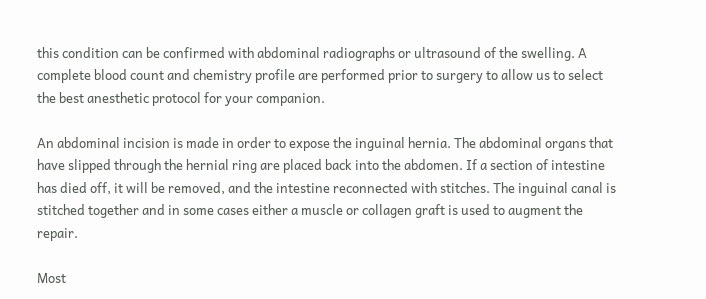this condition can be confirmed with abdominal radiographs or ultrasound of the swelling. A complete blood count and chemistry profile are performed prior to surgery to allow us to select the best anesthetic protocol for your companion.

An abdominal incision is made in order to expose the inguinal hernia. The abdominal organs that have slipped through the hernial ring are placed back into the abdomen. If a section of intestine has died off, it will be removed, and the intestine reconnected with stitches. The inguinal canal is stitched together and in some cases either a muscle or collagen graft is used to augment the repair.

Most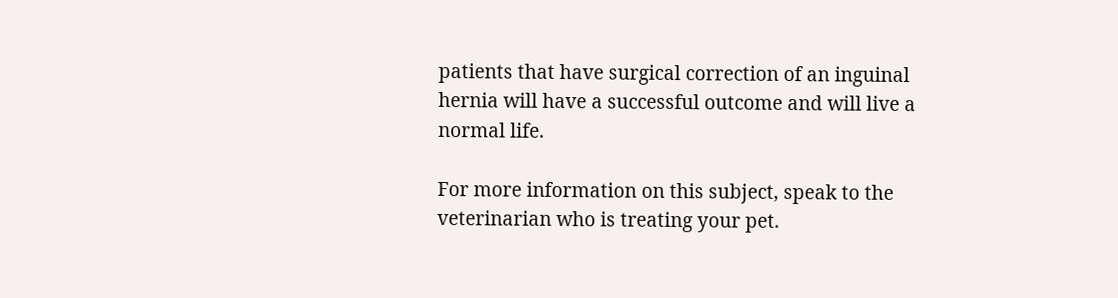patients that have surgical correction of an inguinal hernia will have a successful outcome and will live a normal life.

For more information on this subject, speak to the veterinarian who is treating your pet.